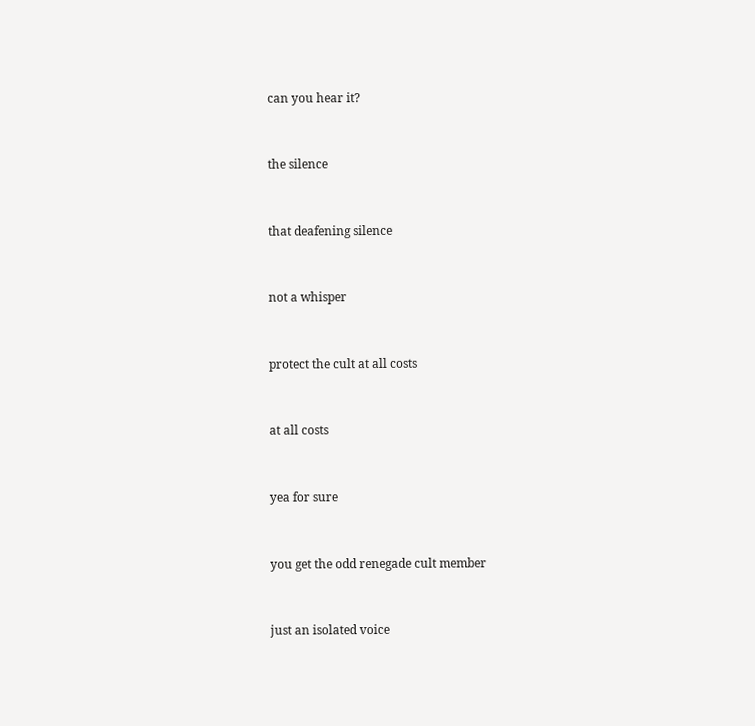can you hear it?


the silence


that deafening silence


not a whisper


protect the cult at all costs


at all costs


yea for sure


you get the odd renegade cult member


just an isolated voice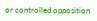or controlled opposition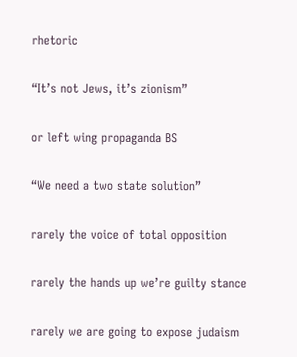rhetoric


“It’s not Jews, it’s zionism”


or left wing propaganda BS


“We need a two state solution”


rarely the voice of total opposition


rarely the hands up we’re guilty stance


rarely we are going to expose judaism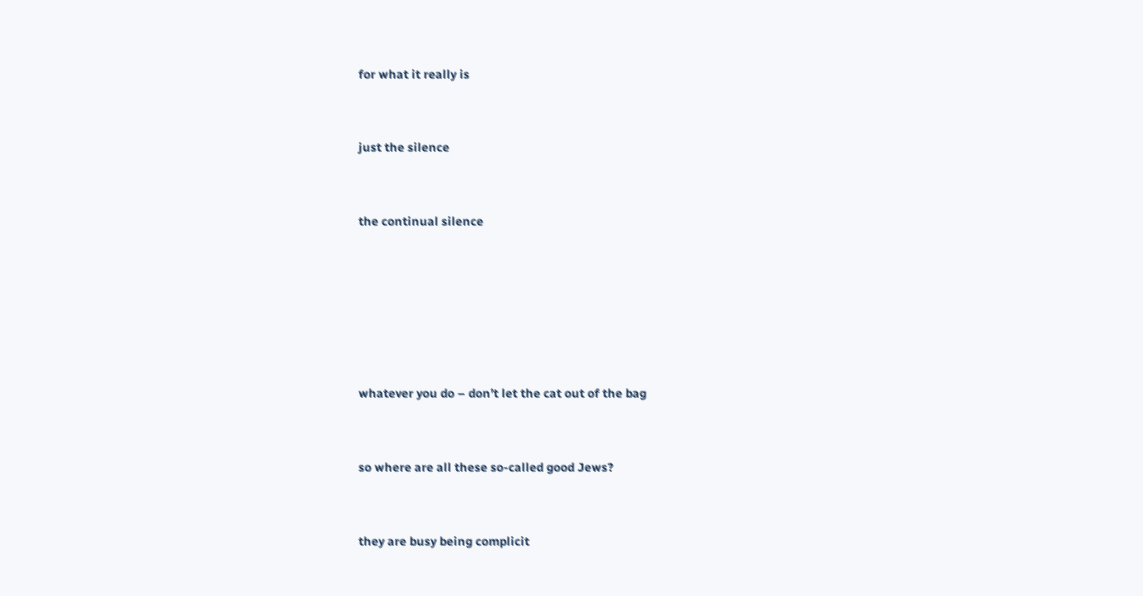for what it really is


just the silence


the continual silence






whatever you do – don’t let the cat out of the bag


so where are all these so-called good Jews?


they are busy being complicit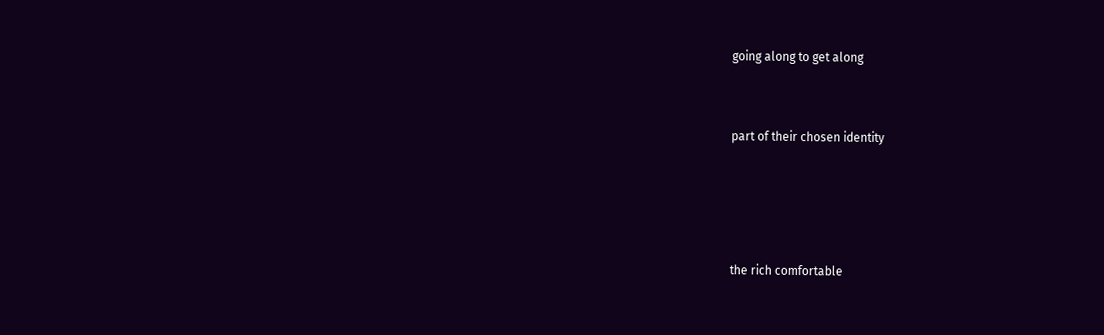going along to get along


part of their chosen identity




the rich comfortable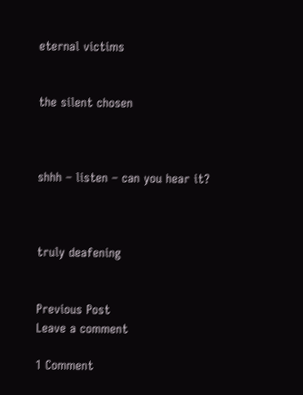eternal victims


the silent chosen



shhh – listen – can you hear it?



truly deafening


Previous Post
Leave a comment

1 Comment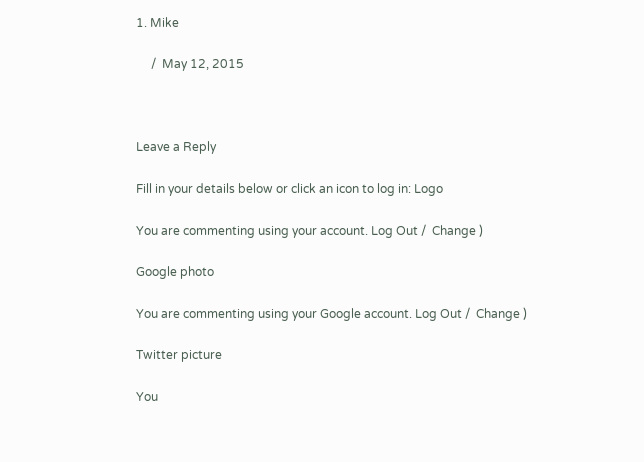1. Mike

     /  May 12, 2015



Leave a Reply

Fill in your details below or click an icon to log in: Logo

You are commenting using your account. Log Out /  Change )

Google photo

You are commenting using your Google account. Log Out /  Change )

Twitter picture

You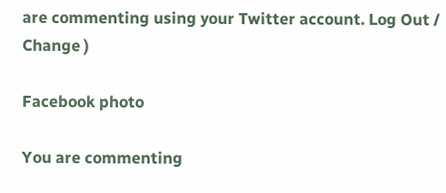are commenting using your Twitter account. Log Out /  Change )

Facebook photo

You are commenting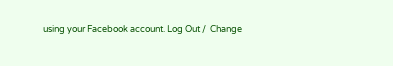using your Facebook account. Log Out /  Change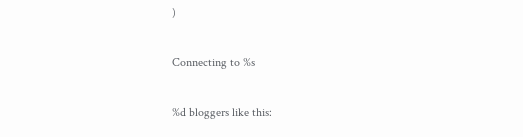)

Connecting to %s

%d bloggers like this: